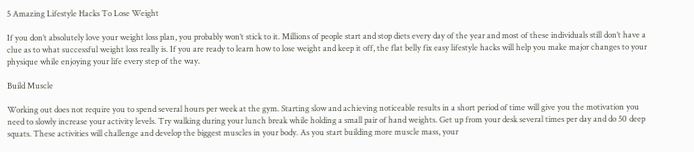5 Amazing Lifestyle Hacks To Lose Weight

If you don’t absolutely love your weight loss plan, you probably won’t stick to it. Millions of people start and stop diets every day of the year and most of these individuals still don’t have a clue as to what successful weight loss really is. If you are ready to learn how to lose weight and keep it off, the flat belly fix easy lifestyle hacks will help you make major changes to your physique while enjoying your life every step of the way.

Build Muscle

Working out does not require you to spend several hours per week at the gym. Starting slow and achieving noticeable results in a short period of time will give you the motivation you need to slowly increase your activity levels. Try walking during your lunch break while holding a small pair of hand weights. Get up from your desk several times per day and do 50 deep squats. These activities will challenge and develop the biggest muscles in your body. As you start building more muscle mass, your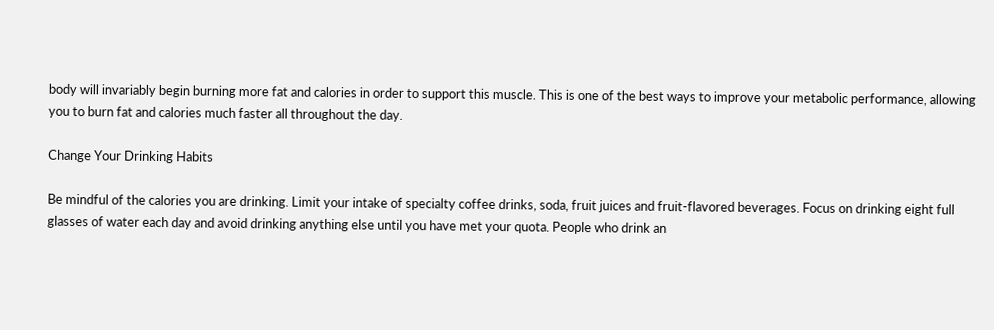body will invariably begin burning more fat and calories in order to support this muscle. This is one of the best ways to improve your metabolic performance, allowing you to burn fat and calories much faster all throughout the day.

Change Your Drinking Habits

Be mindful of the calories you are drinking. Limit your intake of specialty coffee drinks, soda, fruit juices and fruit-flavored beverages. Focus on drinking eight full glasses of water each day and avoid drinking anything else until you have met your quota. People who drink an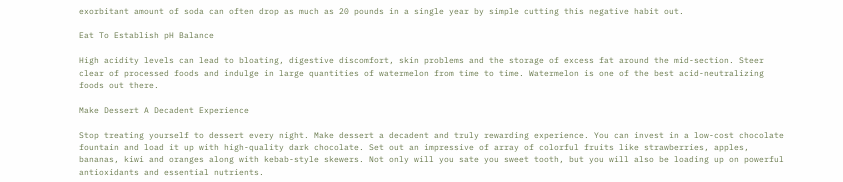exorbitant amount of soda can often drop as much as 20 pounds in a single year by simple cutting this negative habit out.

Eat To Establish pH Balance

High acidity levels can lead to bloating, digestive discomfort, skin problems and the storage of excess fat around the mid-section. Steer clear of processed foods and indulge in large quantities of watermelon from time to time. Watermelon is one of the best acid-neutralizing foods out there.

Make Dessert A Decadent Experience

Stop treating yourself to dessert every night. Make dessert a decadent and truly rewarding experience. You can invest in a low-cost chocolate fountain and load it up with high-quality dark chocolate. Set out an impressive of array of colorful fruits like strawberries, apples, bananas, kiwi and oranges along with kebab-style skewers. Not only will you sate you sweet tooth, but you will also be loading up on powerful antioxidants and essential nutrients.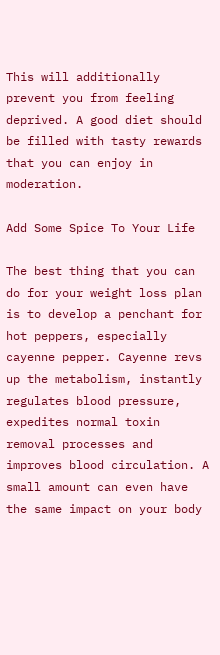This will additionally prevent you from feeling deprived. A good diet should be filled with tasty rewards that you can enjoy in moderation.

Add Some Spice To Your Life

The best thing that you can do for your weight loss plan is to develop a penchant for hot peppers, especially cayenne pepper. Cayenne revs up the metabolism, instantly regulates blood pressure, expedites normal toxin removal processes and improves blood circulation. A small amount can even have the same impact on your body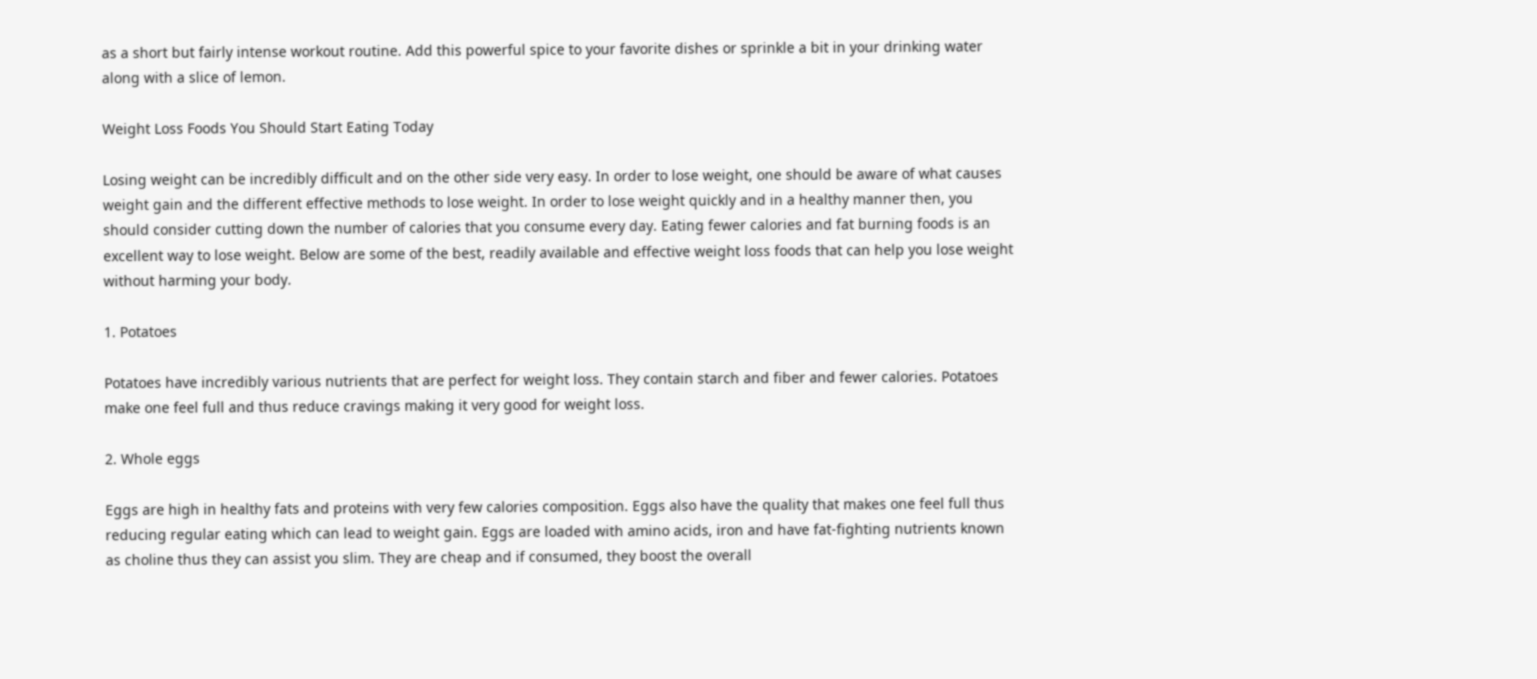as a short but fairly intense workout routine. Add this powerful spice to your favorite dishes or sprinkle a bit in your drinking water along with a slice of lemon.

Weight Loss Foods You Should Start Eating Today

Losing weight can be incredibly difficult and on the other side very easy. In order to lose weight, one should be aware of what causes weight gain and the different effective methods to lose weight. In order to lose weight quickly and in a healthy manner then, you should consider cutting down the number of calories that you consume every day. Eating fewer calories and fat burning foods is an excellent way to lose weight. Below are some of the best, readily available and effective weight loss foods that can help you lose weight without harming your body.

1. Potatoes

Potatoes have incredibly various nutrients that are perfect for weight loss. They contain starch and fiber and fewer calories. Potatoes make one feel full and thus reduce cravings making it very good for weight loss.

2. Whole eggs

Eggs are high in healthy fats and proteins with very few calories composition. Eggs also have the quality that makes one feel full thus reducing regular eating which can lead to weight gain. Eggs are loaded with amino acids, iron and have fat-fighting nutrients known as choline thus they can assist you slim. They are cheap and if consumed, they boost the overall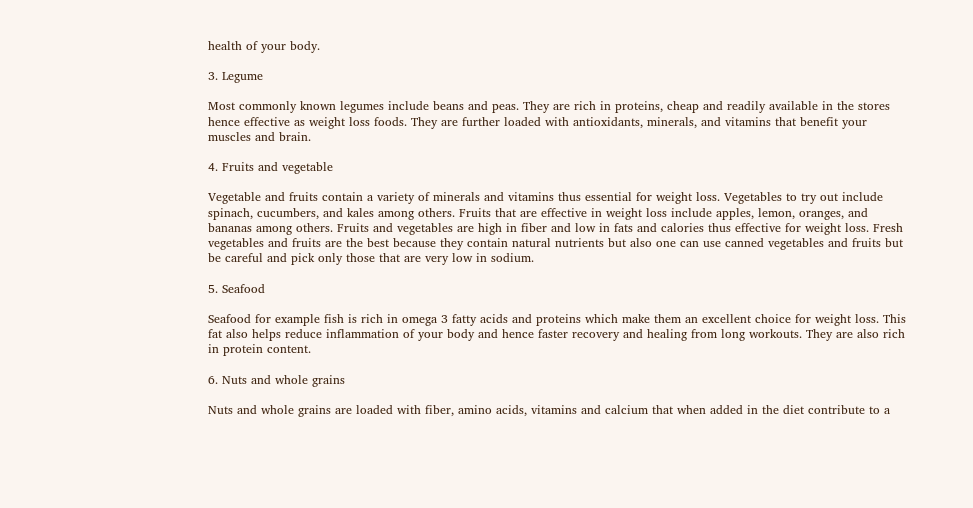health of your body.

3. Legume

Most commonly known legumes include beans and peas. They are rich in proteins, cheap and readily available in the stores hence effective as weight loss foods. They are further loaded with antioxidants, minerals, and vitamins that benefit your muscles and brain.

4. Fruits and vegetable

Vegetable and fruits contain a variety of minerals and vitamins thus essential for weight loss. Vegetables to try out include spinach, cucumbers, and kales among others. Fruits that are effective in weight loss include apples, lemon, oranges, and bananas among others. Fruits and vegetables are high in fiber and low in fats and calories thus effective for weight loss. Fresh vegetables and fruits are the best because they contain natural nutrients but also one can use canned vegetables and fruits but be careful and pick only those that are very low in sodium.

5. Seafood

Seafood for example fish is rich in omega 3 fatty acids and proteins which make them an excellent choice for weight loss. This fat also helps reduce inflammation of your body and hence faster recovery and healing from long workouts. They are also rich in protein content.

6. Nuts and whole grains

Nuts and whole grains are loaded with fiber, amino acids, vitamins and calcium that when added in the diet contribute to a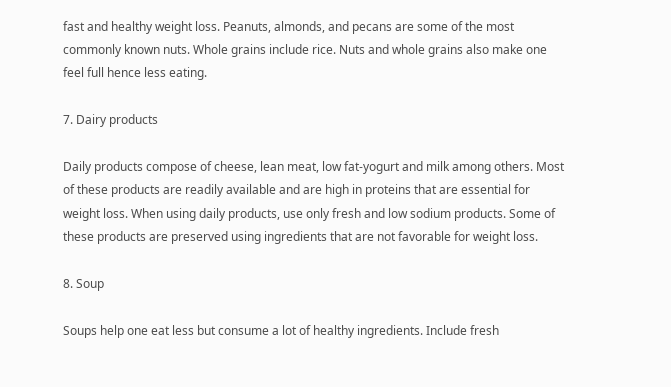fast and healthy weight loss. Peanuts, almonds, and pecans are some of the most commonly known nuts. Whole grains include rice. Nuts and whole grains also make one feel full hence less eating.

7. Dairy products

Daily products compose of cheese, lean meat, low fat-yogurt and milk among others. Most of these products are readily available and are high in proteins that are essential for weight loss. When using daily products, use only fresh and low sodium products. Some of these products are preserved using ingredients that are not favorable for weight loss.

8. Soup

Soups help one eat less but consume a lot of healthy ingredients. Include fresh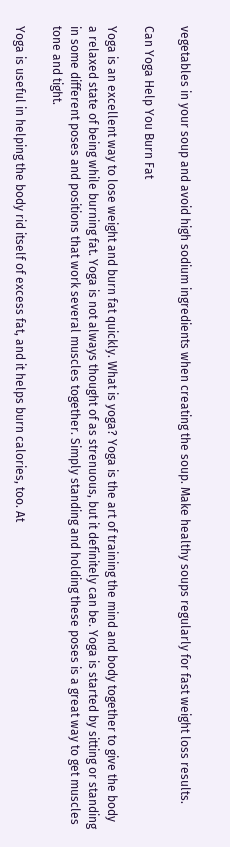vegetables in your soup and avoid high sodium ingredients when creating the soup. Make healthy soups regularly for fast weight loss results.

Can Yoga Help You Burn Fat

Yoga is an excellent way to lose weight and burn fat quickly. What is yoga? Yoga is the art of training the mind and body together to give the body a relaxed state of being while burning fat. Yoga is not always thought of as strenuous, but it definitely can be. Yoga is started by sitting or standing in some different poses and positions that work several muscles together. Simply standing and holding these poses is a great way to get muscles tone and tight.

Yoga is useful in helping the body rid itself of excess fat, and it helps burn calories, too. At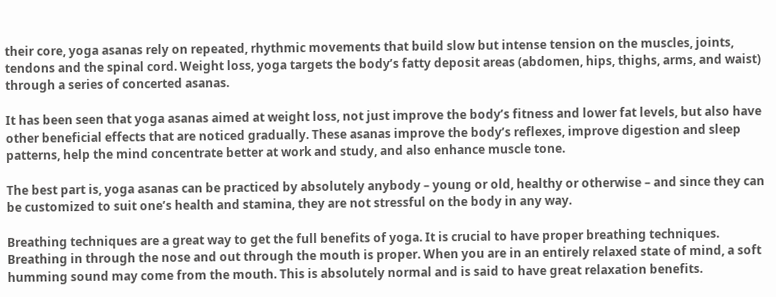their core, yoga asanas rely on repeated, rhythmic movements that build slow but intense tension on the muscles, joints, tendons and the spinal cord. Weight loss, yoga targets the body’s fatty deposit areas (abdomen, hips, thighs, arms, and waist) through a series of concerted asanas.

It has been seen that yoga asanas aimed at weight loss, not just improve the body’s fitness and lower fat levels, but also have other beneficial effects that are noticed gradually. These asanas improve the body’s reflexes, improve digestion and sleep patterns, help the mind concentrate better at work and study, and also enhance muscle tone.

The best part is, yoga asanas can be practiced by absolutely anybody – young or old, healthy or otherwise – and since they can be customized to suit one’s health and stamina, they are not stressful on the body in any way.

Breathing techniques are a great way to get the full benefits of yoga. It is crucial to have proper breathing techniques. Breathing in through the nose and out through the mouth is proper. When you are in an entirely relaxed state of mind, a soft humming sound may come from the mouth. This is absolutely normal and is said to have great relaxation benefits.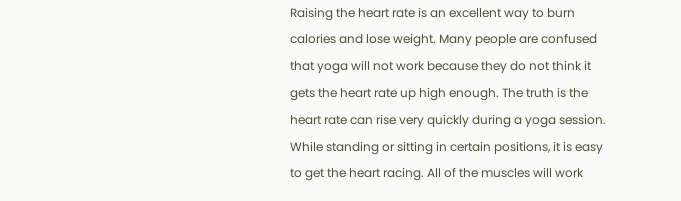Raising the heart rate is an excellent way to burn calories and lose weight. Many people are confused that yoga will not work because they do not think it gets the heart rate up high enough. The truth is the heart rate can rise very quickly during a yoga session. While standing or sitting in certain positions, it is easy to get the heart racing. All of the muscles will work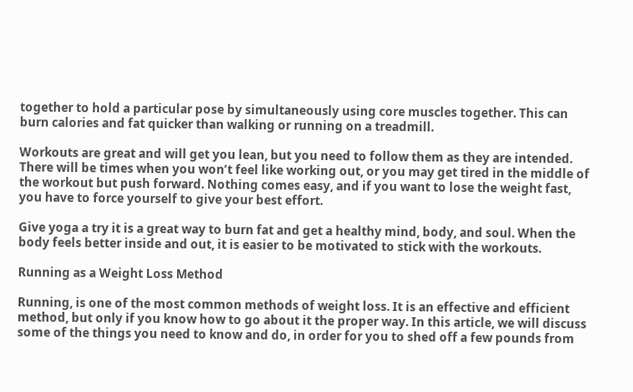together to hold a particular pose by simultaneously using core muscles together. This can burn calories and fat quicker than walking or running on a treadmill.

Workouts are great and will get you lean, but you need to follow them as they are intended. There will be times when you won’t feel like working out, or you may get tired in the middle of the workout but push forward. Nothing comes easy, and if you want to lose the weight fast, you have to force yourself to give your best effort.

Give yoga a try it is a great way to burn fat and get a healthy mind, body, and soul. When the body feels better inside and out, it is easier to be motivated to stick with the workouts.

Running as a Weight Loss Method

Running, is one of the most common methods of weight loss. It is an effective and efficient method, but only if you know how to go about it the proper way. In this article, we will discuss some of the things you need to know and do, in order for you to shed off a few pounds from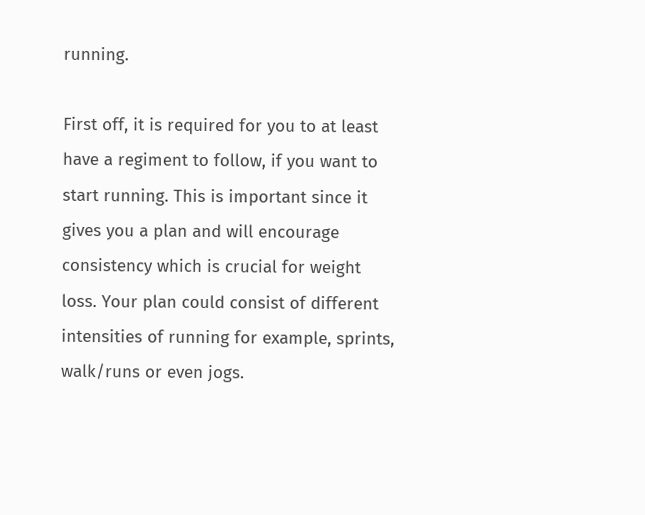running.

First off, it is required for you to at least have a regiment to follow, if you want to start running. This is important since it gives you a plan and will encourage consistency which is crucial for weight loss. Your plan could consist of different intensities of running for example, sprints, walk/runs or even jogs.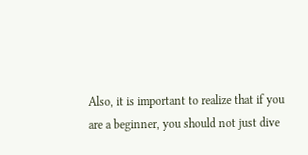Also, it is important to realize that if you are a beginner, you should not just dive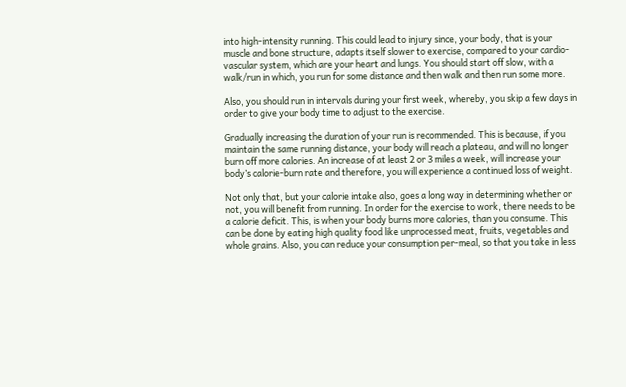into high-intensity running. This could lead to injury since, your body, that is your muscle and bone structure, adapts itself slower to exercise, compared to your cardio-vascular system, which are your heart and lungs. You should start off slow, with a walk/run in which, you run for some distance and then walk and then run some more.

Also, you should run in intervals during your first week, whereby, you skip a few days in order to give your body time to adjust to the exercise.

Gradually increasing the duration of your run is recommended. This is because, if you maintain the same running distance, your body will reach a plateau, and will no longer burn off more calories. An increase of at least 2 or 3 miles a week, will increase your body’s calorie-burn rate and therefore, you will experience a continued loss of weight.

Not only that, but your calorie intake also, goes a long way in determining whether or not, you will benefit from running. In order for the exercise to work, there needs to be a calorie deficit. This, is when your body burns more calories, than you consume. This can be done by eating high quality food like unprocessed meat, fruits, vegetables and whole grains. Also, you can reduce your consumption per-meal, so that you take in less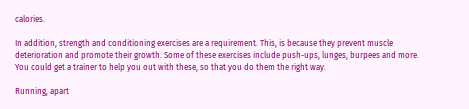calories.

In addition, strength and conditioning exercises are a requirement. This, is because they prevent muscle deterioration and promote their growth. Some of these exercises include push-ups, lunges, burpees and more. You could get a trainer to help you out with these, so that you do them the right way.

Running, apart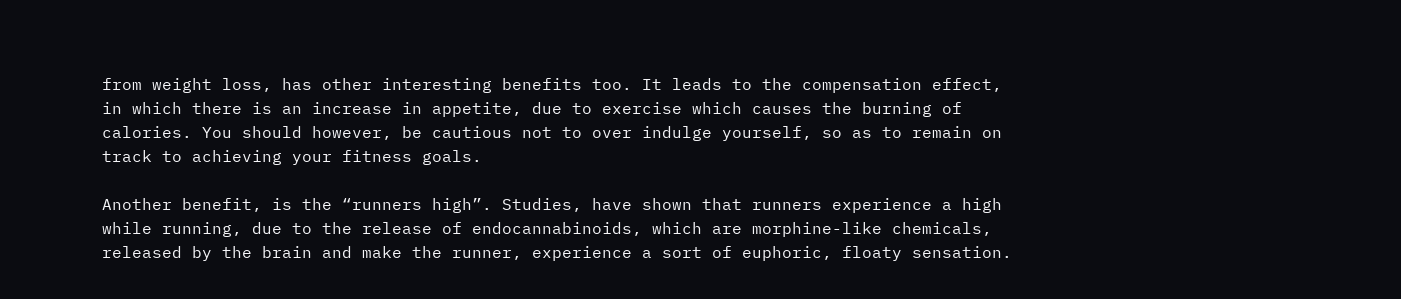from weight loss, has other interesting benefits too. It leads to the compensation effect, in which there is an increase in appetite, due to exercise which causes the burning of calories. You should however, be cautious not to over indulge yourself, so as to remain on track to achieving your fitness goals.

Another benefit, is the “runners high”. Studies, have shown that runners experience a high while running, due to the release of endocannabinoids, which are morphine-like chemicals, released by the brain and make the runner, experience a sort of euphoric, floaty sensation.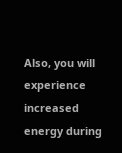Also, you will experience increased energy during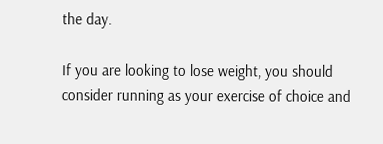the day.

If you are looking to lose weight, you should consider running as your exercise of choice and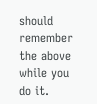should remember the above while you do it.